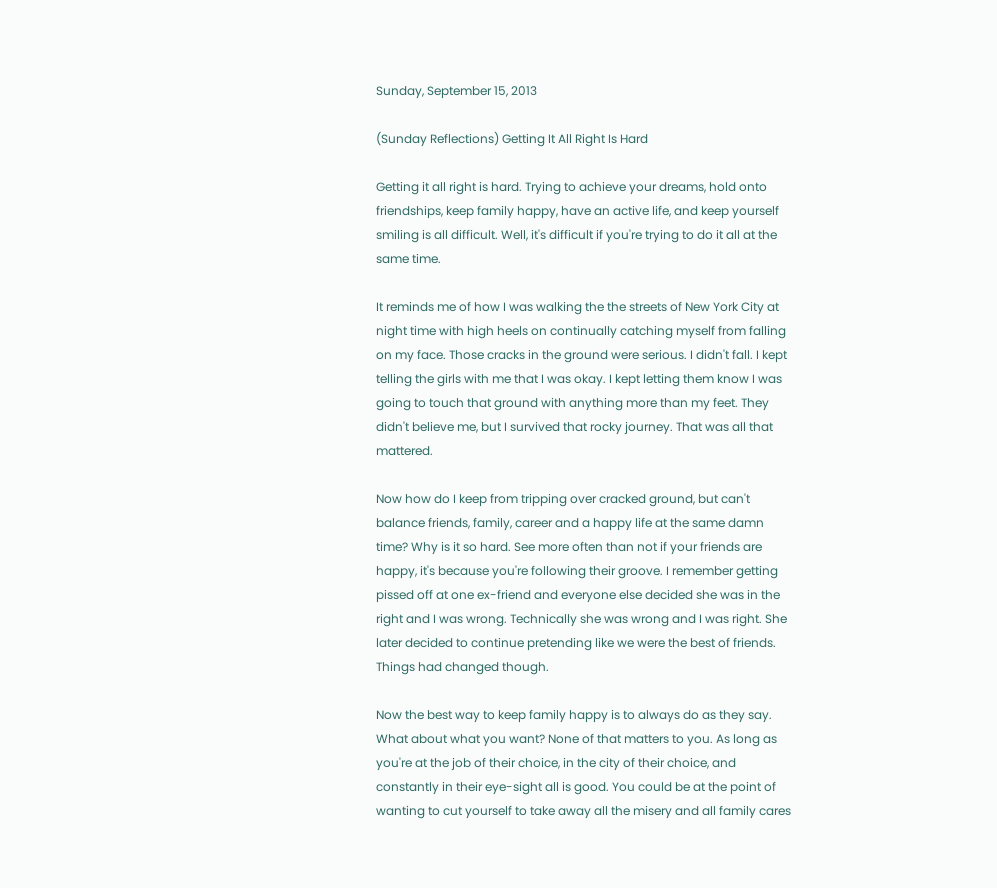Sunday, September 15, 2013

(Sunday Reflections) Getting It All Right Is Hard

Getting it all right is hard. Trying to achieve your dreams, hold onto friendships, keep family happy, have an active life, and keep yourself smiling is all difficult. Well, it's difficult if you're trying to do it all at the same time.

It reminds me of how I was walking the the streets of New York City at night time with high heels on continually catching myself from falling on my face. Those cracks in the ground were serious. I didn't fall. I kept telling the girls with me that I was okay. I kept letting them know I was going to touch that ground with anything more than my feet. They didn't believe me, but I survived that rocky journey. That was all that mattered.

Now how do I keep from tripping over cracked ground, but can't balance friends, family, career and a happy life at the same damn time? Why is it so hard. See more often than not if your friends are happy, it's because you're following their groove. I remember getting pissed off at one ex-friend and everyone else decided she was in the right and I was wrong. Technically she was wrong and I was right. She later decided to continue pretending like we were the best of friends. Things had changed though.

Now the best way to keep family happy is to always do as they say. What about what you want? None of that matters to you. As long as you're at the job of their choice, in the city of their choice, and constantly in their eye-sight all is good. You could be at the point of wanting to cut yourself to take away all the misery and all family cares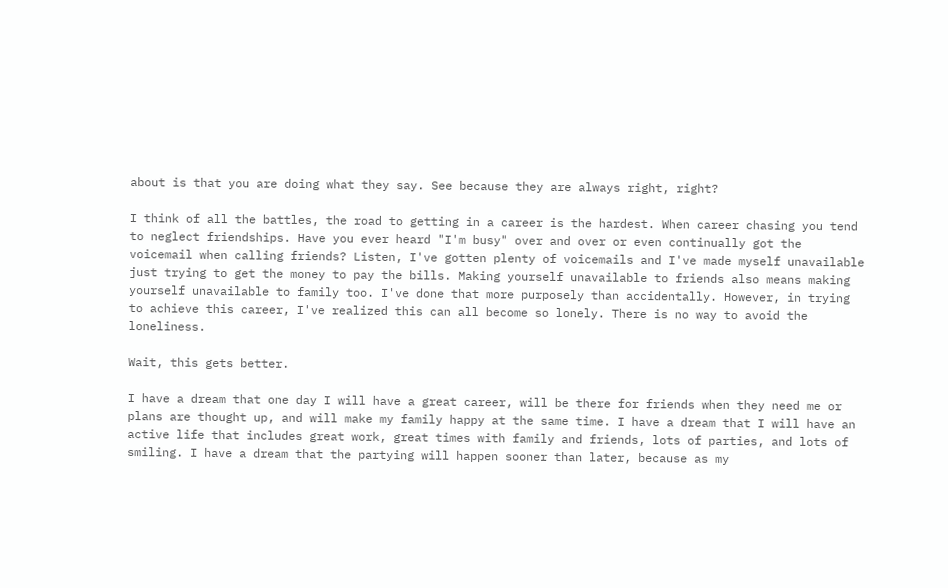about is that you are doing what they say. See because they are always right, right?

I think of all the battles, the road to getting in a career is the hardest. When career chasing you tend to neglect friendships. Have you ever heard "I'm busy" over and over or even continually got the voicemail when calling friends? Listen, I've gotten plenty of voicemails and I've made myself unavailable just trying to get the money to pay the bills. Making yourself unavailable to friends also means making yourself unavailable to family too. I've done that more purposely than accidentally. However, in trying to achieve this career, I've realized this can all become so lonely. There is no way to avoid the loneliness.

Wait, this gets better.

I have a dream that one day I will have a great career, will be there for friends when they need me or plans are thought up, and will make my family happy at the same time. I have a dream that I will have an active life that includes great work, great times with family and friends, lots of parties, and lots of smiling. I have a dream that the partying will happen sooner than later, because as my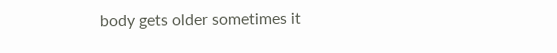body gets older sometimes it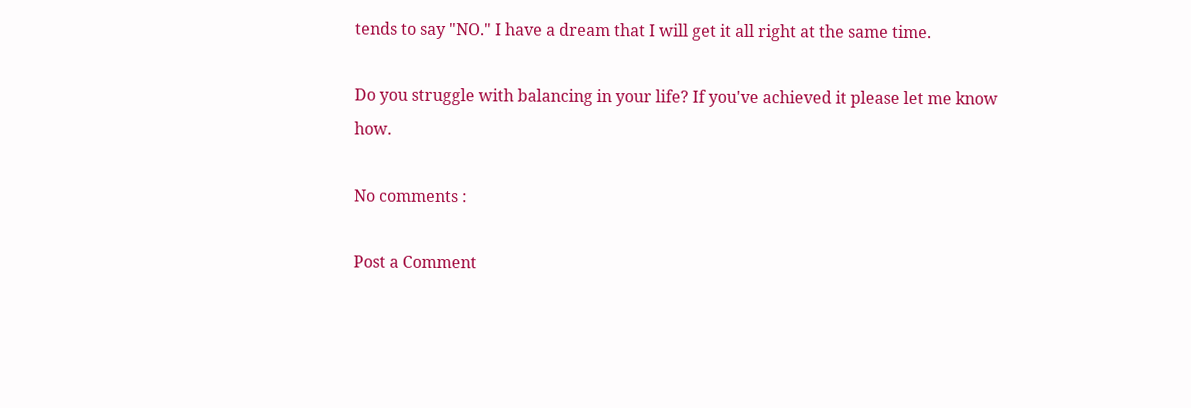tends to say "NO." I have a dream that I will get it all right at the same time.

Do you struggle with balancing in your life? If you've achieved it please let me know how.

No comments :

Post a Comment